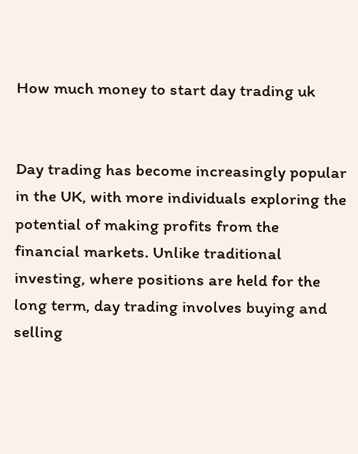How much money to start day trading uk


Day trading has become increasingly popular in the UK, with more individuals exploring the potential of making profits from the financial markets. Unlike traditional investing, where positions are held for the long term, day trading involves buying and selling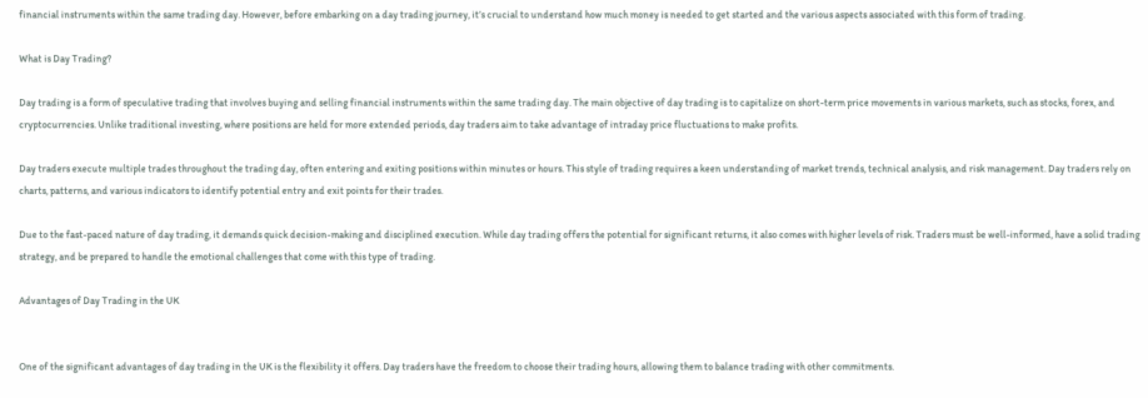financial instruments within the same trading day. However, before embarking on a day trading journey, it’s crucial to understand how much money is needed to get started and the various aspects associated with this form of trading.

What is Day Trading?

Day trading is a form of speculative trading that involves buying and selling financial instruments within the same trading day. The main objective of day trading is to capitalize on short-term price movements in various markets, such as stocks, forex, and cryptocurrencies. Unlike traditional investing, where positions are held for more extended periods, day traders aim to take advantage of intraday price fluctuations to make profits.

Day traders execute multiple trades throughout the trading day, often entering and exiting positions within minutes or hours. This style of trading requires a keen understanding of market trends, technical analysis, and risk management. Day traders rely on charts, patterns, and various indicators to identify potential entry and exit points for their trades.

Due to the fast-paced nature of day trading, it demands quick decision-making and disciplined execution. While day trading offers the potential for significant returns, it also comes with higher levels of risk. Traders must be well-informed, have a solid trading strategy, and be prepared to handle the emotional challenges that come with this type of trading.

Advantages of Day Trading in the UK


One of the significant advantages of day trading in the UK is the flexibility it offers. Day traders have the freedom to choose their trading hours, allowing them to balance trading with other commitments.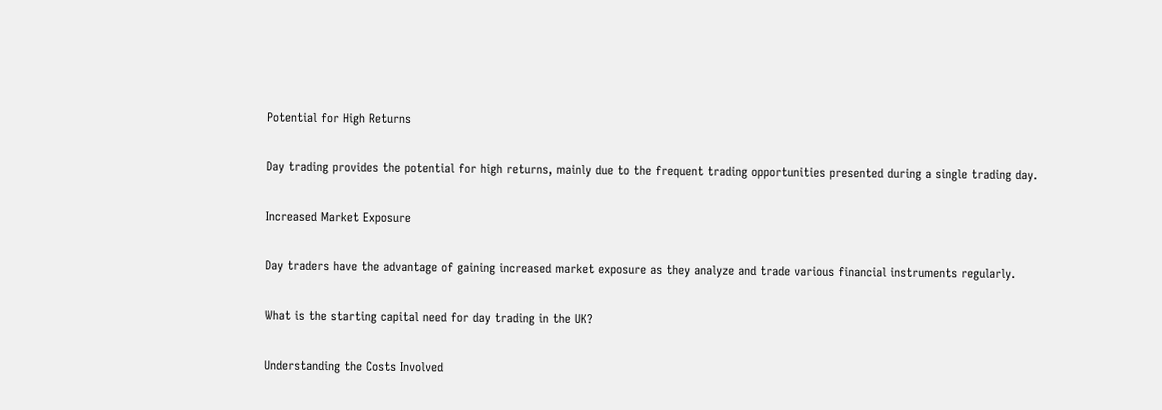Potential for High Returns

Day trading provides the potential for high returns, mainly due to the frequent trading opportunities presented during a single trading day.

Increased Market Exposure

Day traders have the advantage of gaining increased market exposure as they analyze and trade various financial instruments regularly.

What is the starting capital need for day trading in the UK?

Understanding the Costs Involved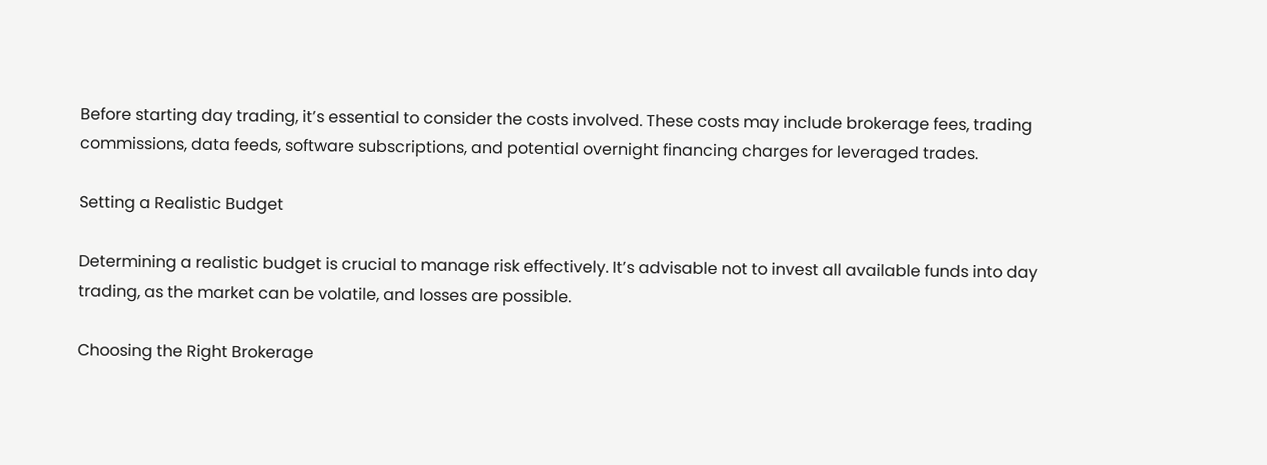Before starting day trading, it’s essential to consider the costs involved. These costs may include brokerage fees, trading commissions, data feeds, software subscriptions, and potential overnight financing charges for leveraged trades.

Setting a Realistic Budget

Determining a realistic budget is crucial to manage risk effectively. It’s advisable not to invest all available funds into day trading, as the market can be volatile, and losses are possible.

Choosing the Right Brokerage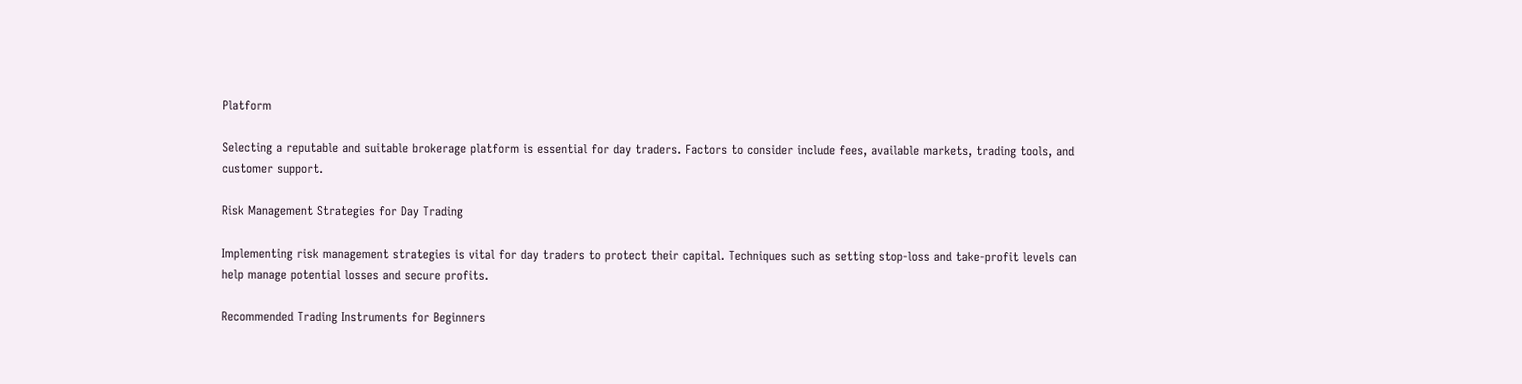Platform

Selecting a reputable and suitable brokerage platform is essential for day traders. Factors to consider include fees, available markets, trading tools, and customer support.

Risk Management Strategies for Day Trading

Implementing risk management strategies is vital for day traders to protect their capital. Techniques such as setting stop-loss and take-profit levels can help manage potential losses and secure profits.

Recommended Trading Instruments for Beginners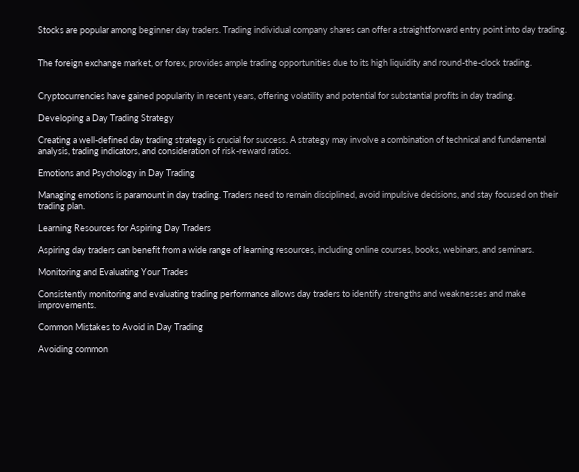Stocks are popular among beginner day traders. Trading individual company shares can offer a straightforward entry point into day trading.


The foreign exchange market, or forex, provides ample trading opportunities due to its high liquidity and round-the-clock trading.


Cryptocurrencies have gained popularity in recent years, offering volatility and potential for substantial profits in day trading.

Developing a Day Trading Strategy

Creating a well-defined day trading strategy is crucial for success. A strategy may involve a combination of technical and fundamental analysis, trading indicators, and consideration of risk-reward ratios.

Emotions and Psychology in Day Trading

Managing emotions is paramount in day trading. Traders need to remain disciplined, avoid impulsive decisions, and stay focused on their trading plan.

Learning Resources for Aspiring Day Traders

Aspiring day traders can benefit from a wide range of learning resources, including online courses, books, webinars, and seminars.

Monitoring and Evaluating Your Trades

Consistently monitoring and evaluating trading performance allows day traders to identify strengths and weaknesses and make improvements.

Common Mistakes to Avoid in Day Trading

Avoiding common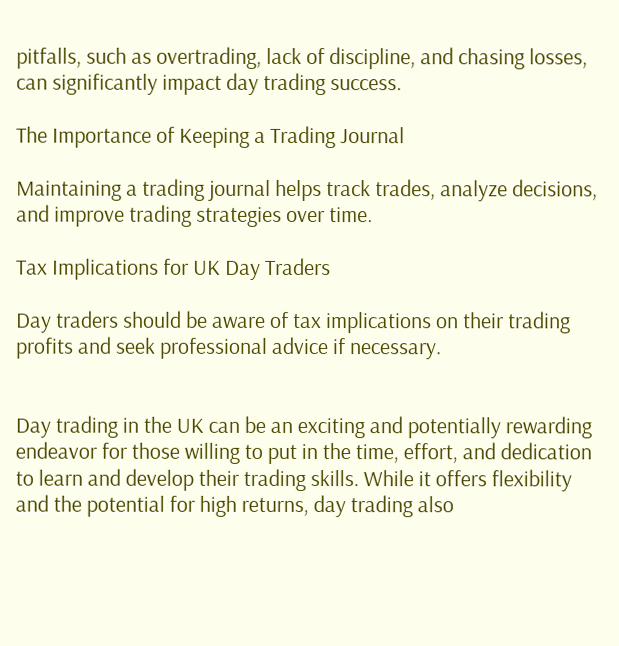pitfalls, such as overtrading, lack of discipline, and chasing losses, can significantly impact day trading success.

The Importance of Keeping a Trading Journal

Maintaining a trading journal helps track trades, analyze decisions, and improve trading strategies over time.

Tax Implications for UK Day Traders

Day traders should be aware of tax implications on their trading profits and seek professional advice if necessary.


Day trading in the UK can be an exciting and potentially rewarding endeavor for those willing to put in the time, effort, and dedication to learn and develop their trading skills. While it offers flexibility and the potential for high returns, day trading also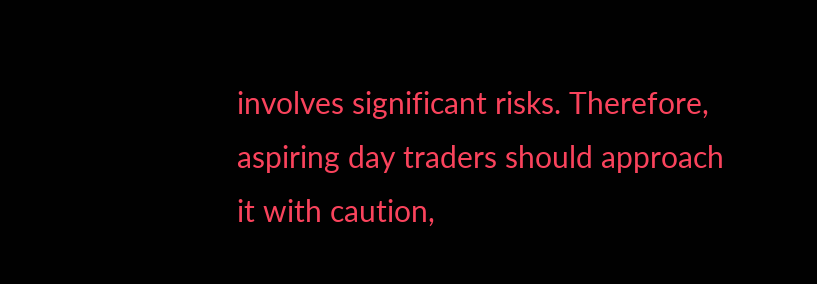involves significant risks. Therefore, aspiring day traders should approach it with caution,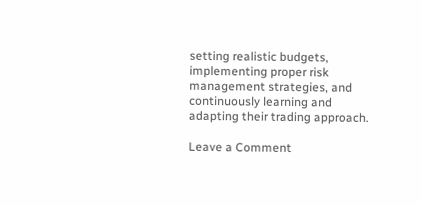setting realistic budgets, implementing proper risk management strategies, and continuously learning and adapting their trading approach.

Leave a Comment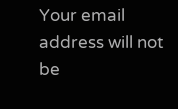Your email address will not be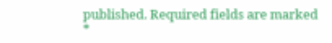published. Required fields are marked *